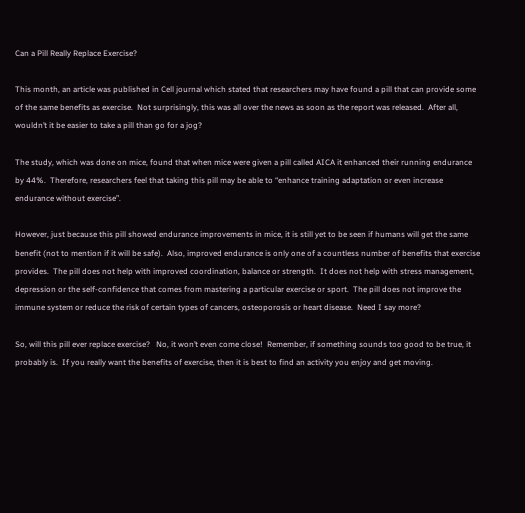Can a Pill Really Replace Exercise?

This month, an article was published in Cell journal which stated that researchers may have found a pill that can provide some of the same benefits as exercise.  Not surprisingly, this was all over the news as soon as the report was released.  After all, wouldn’t it be easier to take a pill than go for a jog?

The study, which was done on mice, found that when mice were given a pill called AICA it enhanced their running endurance by 44%.  Therefore, researchers feel that taking this pill may be able to “enhance training adaptation or even increase endurance without exercise”.

However, just because this pill showed endurance improvements in mice, it is still yet to be seen if humans will get the same benefit (not to mention if it will be safe).  Also, improved endurance is only one of a countless number of benefits that exercise provides.  The pill does not help with improved coordination, balance or strength.  It does not help with stress management, depression or the self-confidence that comes from mastering a particular exercise or sport.  The pill does not improve the immune system or reduce the risk of certain types of cancers, osteoporosis or heart disease.  Need I say more?

So, will this pill ever replace exercise?   No, it won’t even come close!  Remember, if something sounds too good to be true, it probably is.  If you really want the benefits of exercise, then it is best to find an activity you enjoy and get moving.